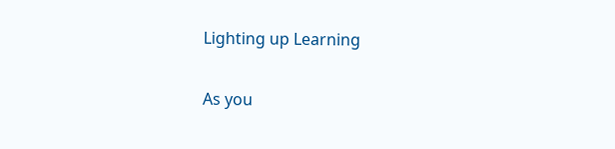Lighting up Learning

As you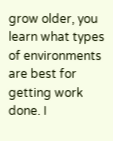grow older, you learn what types of environments are best for getting work done. I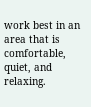work best in an area that is comfortable, quiet, and relaxing.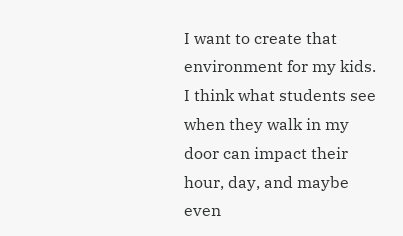I want to create that environment for my kids. I think what students see when they walk in my door can impact their hour, day, and maybe even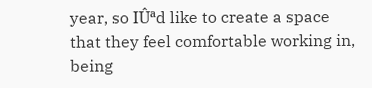year, so IÛªd like to create a space that they feel comfortable working in, being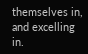themselves in, and excelling in.